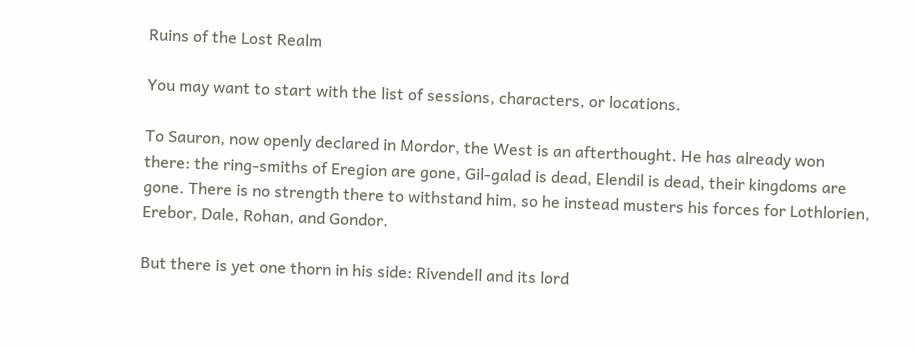Ruins of the Lost Realm

You may want to start with the list of sessions, characters, or locations.

To Sauron, now openly declared in Mordor, the West is an afterthought. He has already won there: the ring-smiths of Eregion are gone, Gil-galad is dead, Elendil is dead, their kingdoms are gone. There is no strength there to withstand him, so he instead musters his forces for Lothlorien, Erebor, Dale, Rohan, and Gondor.

But there is yet one thorn in his side: Rivendell and its lord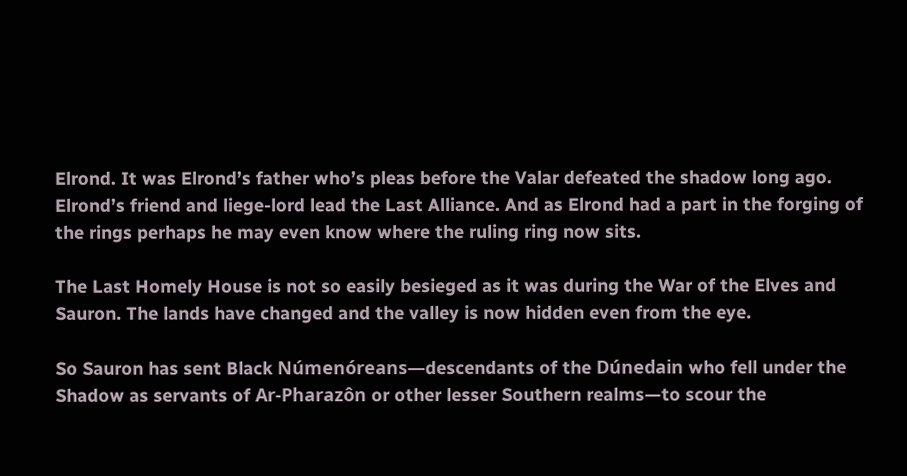Elrond. It was Elrond’s father who’s pleas before the Valar defeated the shadow long ago. Elrond’s friend and liege-lord lead the Last Alliance. And as Elrond had a part in the forging of the rings perhaps he may even know where the ruling ring now sits.

The Last Homely House is not so easily besieged as it was during the War of the Elves and Sauron. The lands have changed and the valley is now hidden even from the eye.

So Sauron has sent Black Númenóreans—descendants of the Dúnedain who fell under the Shadow as servants of Ar-Pharazôn or other lesser Southern realms—to scour the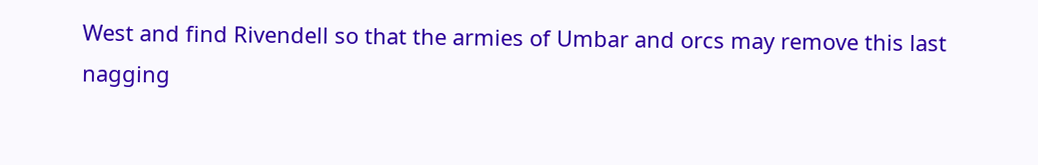West and find Rivendell so that the armies of Umbar and orcs may remove this last nagging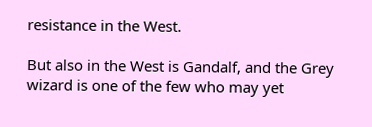resistance in the West.

But also in the West is Gandalf, and the Grey wizard is one of the few who may yet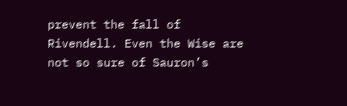prevent the fall of Rivendell. Even the Wise are not so sure of Sauron’s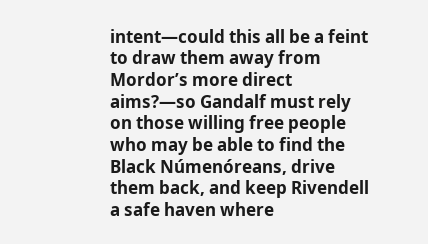intent—could this all be a feint to draw them away from Mordor’s more direct aims?—so Gandalf must rely on those willing free people who may be able to find the Black Númenóreans, drive them back, and keep Rivendell a safe haven where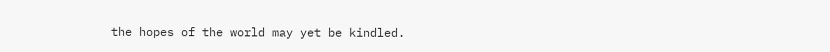the hopes of the world may yet be kindled.